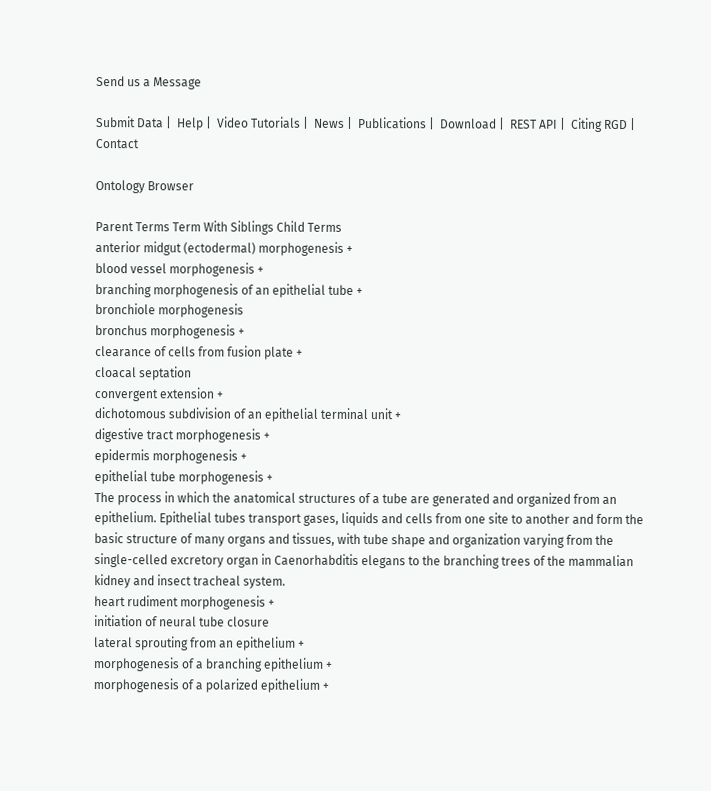Send us a Message

Submit Data |  Help |  Video Tutorials |  News |  Publications |  Download |  REST API |  Citing RGD |  Contact

Ontology Browser

Parent Terms Term With Siblings Child Terms
anterior midgut (ectodermal) morphogenesis +
blood vessel morphogenesis +
branching morphogenesis of an epithelial tube +
bronchiole morphogenesis
bronchus morphogenesis +
clearance of cells from fusion plate +
cloacal septation
convergent extension +
dichotomous subdivision of an epithelial terminal unit +
digestive tract morphogenesis +
epidermis morphogenesis +
epithelial tube morphogenesis +
The process in which the anatomical structures of a tube are generated and organized from an epithelium. Epithelial tubes transport gases, liquids and cells from one site to another and form the basic structure of many organs and tissues, with tube shape and organization varying from the single-celled excretory organ in Caenorhabditis elegans to the branching trees of the mammalian kidney and insect tracheal system.
heart rudiment morphogenesis +
initiation of neural tube closure
lateral sprouting from an epithelium +
morphogenesis of a branching epithelium +
morphogenesis of a polarized epithelium +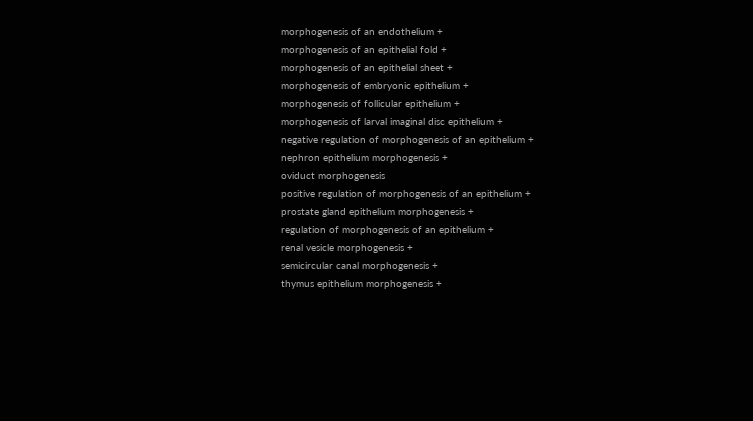morphogenesis of an endothelium +
morphogenesis of an epithelial fold +
morphogenesis of an epithelial sheet +
morphogenesis of embryonic epithelium +
morphogenesis of follicular epithelium +
morphogenesis of larval imaginal disc epithelium +
negative regulation of morphogenesis of an epithelium +
nephron epithelium morphogenesis +
oviduct morphogenesis
positive regulation of morphogenesis of an epithelium +
prostate gland epithelium morphogenesis +
regulation of morphogenesis of an epithelium +
renal vesicle morphogenesis +
semicircular canal morphogenesis +
thymus epithelium morphogenesis +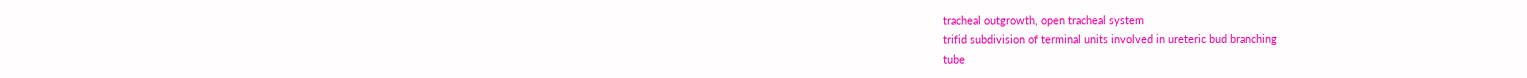tracheal outgrowth, open tracheal system
trifid subdivision of terminal units involved in ureteric bud branching
tube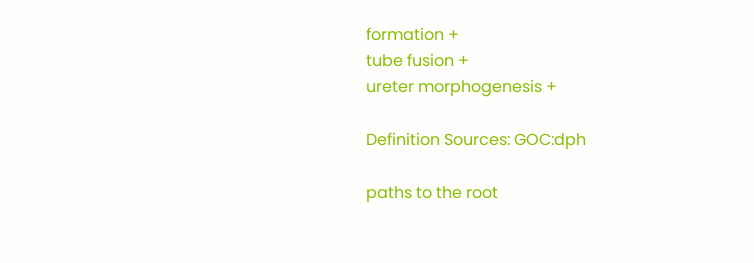formation +
tube fusion +
ureter morphogenesis +

Definition Sources: GOC:dph

paths to the root